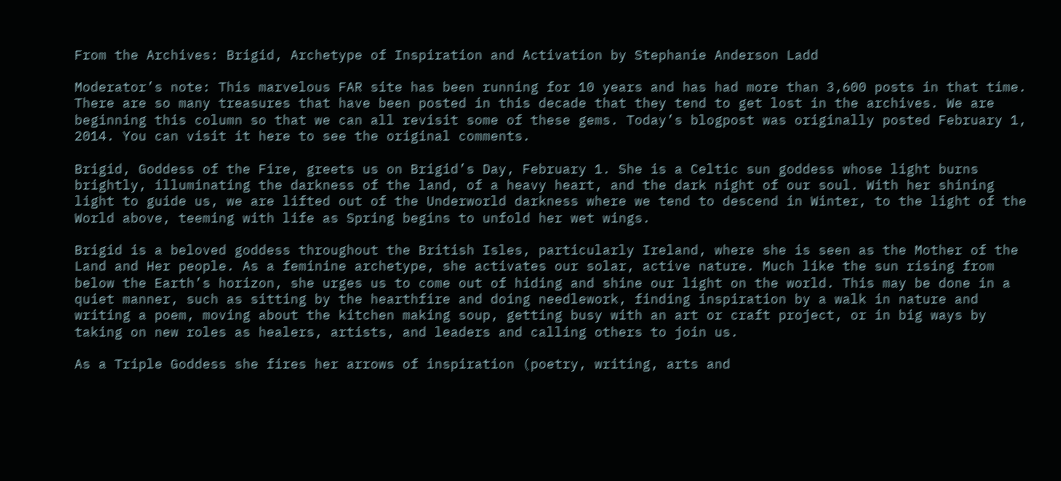From the Archives: Brigid, Archetype of Inspiration and Activation by Stephanie Anderson Ladd

Moderator’s note: This marvelous FAR site has been running for 10 years and has had more than 3,600 posts in that time. There are so many treasures that have been posted in this decade that they tend to get lost in the archives. We are beginning this column so that we can all revisit some of these gems. Today’s blogpost was originally posted February 1, 2014. You can visit it here to see the original comments.

Brigid, Goddess of the Fire, greets us on Brigid’s Day, February 1. She is a Celtic sun goddess whose light burns brightly, illuminating the darkness of the land, of a heavy heart, and the dark night of our soul. With her shining light to guide us, we are lifted out of the Underworld darkness where we tend to descend in Winter, to the light of the World above, teeming with life as Spring begins to unfold her wet wings.

Brigid is a beloved goddess throughout the British Isles, particularly Ireland, where she is seen as the Mother of the Land and Her people. As a feminine archetype, she activates our solar, active nature. Much like the sun rising from below the Earth’s horizon, she urges us to come out of hiding and shine our light on the world. This may be done in a quiet manner, such as sitting by the hearthfire and doing needlework, finding inspiration by a walk in nature and writing a poem, moving about the kitchen making soup, getting busy with an art or craft project, or in big ways by taking on new roles as healers, artists, and leaders and calling others to join us.

As a Triple Goddess she fires her arrows of inspiration (poetry, writing, arts and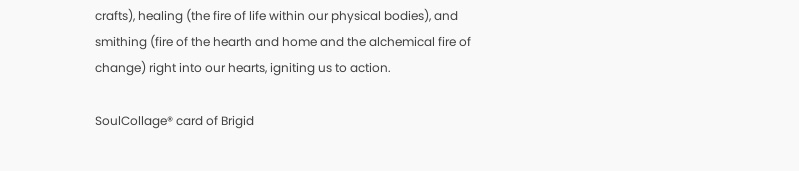crafts), healing (the fire of life within our physical bodies), and smithing (fire of the hearth and home and the alchemical fire of change) right into our hearts, igniting us to action.

SoulCollage® card of Brigid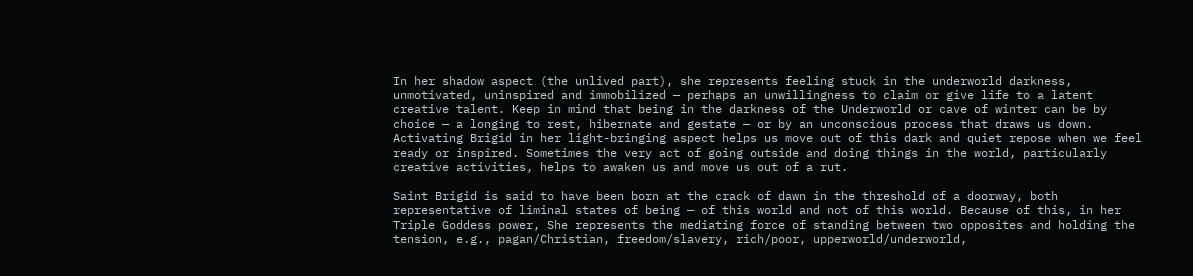In her shadow aspect (the unlived part), she represents feeling stuck in the underworld darkness, unmotivated, uninspired and immobilized — perhaps an unwillingness to claim or give life to a latent creative talent. Keep in mind that being in the darkness of the Underworld or cave of winter can be by choice — a longing to rest, hibernate and gestate — or by an unconscious process that draws us down. Activating Brigid in her light-bringing aspect helps us move out of this dark and quiet repose when we feel ready or inspired. Sometimes the very act of going outside and doing things in the world, particularly creative activities, helps to awaken us and move us out of a rut.

Saint Brigid is said to have been born at the crack of dawn in the threshold of a doorway, both representative of liminal states of being — of this world and not of this world. Because of this, in her Triple Goddess power, She represents the mediating force of standing between two opposites and holding the tension, e.g., pagan/Christian, freedom/slavery, rich/poor, upperworld/underworld,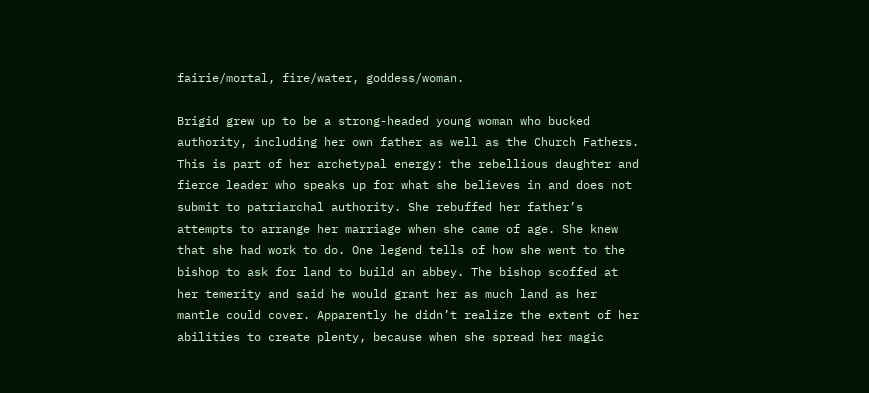fairie/mortal, fire/water, goddess/woman.

Brigid grew up to be a strong-headed young woman who bucked authority, including her own father as well as the Church Fathers. This is part of her archetypal energy: the rebellious daughter and fierce leader who speaks up for what she believes in and does not submit to patriarchal authority. She rebuffed her father’s attempts to arrange her marriage when she came of age. She knew that she had work to do. One legend tells of how she went to the bishop to ask for land to build an abbey. The bishop scoffed at her temerity and said he would grant her as much land as her mantle could cover. Apparently he didn’t realize the extent of her abilities to create plenty, because when she spread her magic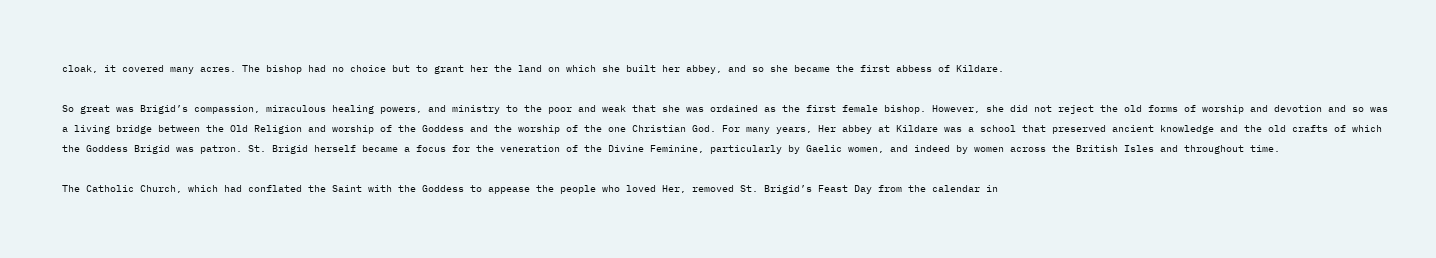cloak, it covered many acres. The bishop had no choice but to grant her the land on which she built her abbey, and so she became the first abbess of Kildare.

So great was Brigid’s compassion, miraculous healing powers, and ministry to the poor and weak that she was ordained as the first female bishop. However, she did not reject the old forms of worship and devotion and so was a living bridge between the Old Religion and worship of the Goddess and the worship of the one Christian God. For many years, Her abbey at Kildare was a school that preserved ancient knowledge and the old crafts of which the Goddess Brigid was patron. St. Brigid herself became a focus for the veneration of the Divine Feminine, particularly by Gaelic women, and indeed by women across the British Isles and throughout time.

The Catholic Church, which had conflated the Saint with the Goddess to appease the people who loved Her, removed St. Brigid’s Feast Day from the calendar in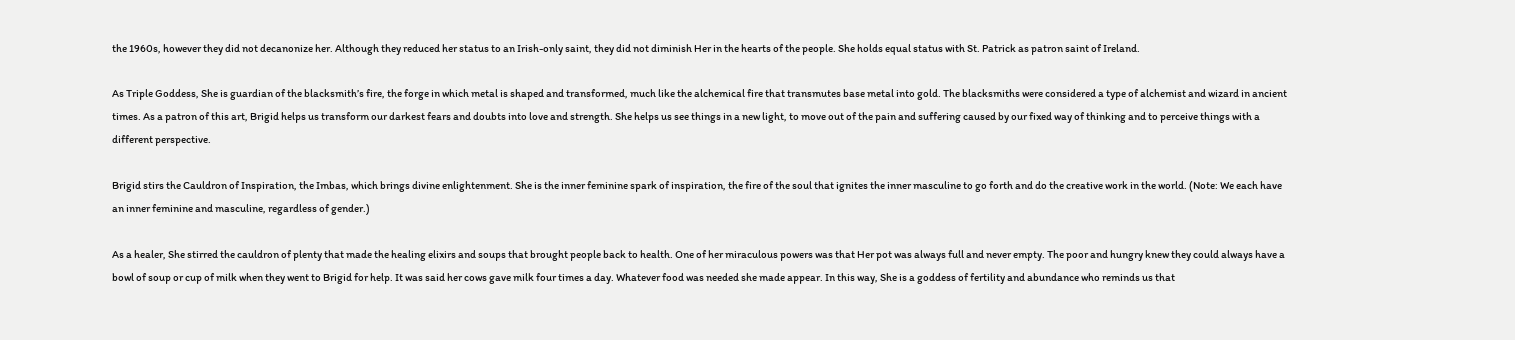the 1960s, however they did not decanonize her. Although they reduced her status to an Irish-only saint, they did not diminish Her in the hearts of the people. She holds equal status with St. Patrick as patron saint of Ireland.

As Triple Goddess, She is guardian of the blacksmith’s fire, the forge in which metal is shaped and transformed, much like the alchemical fire that transmutes base metal into gold. The blacksmiths were considered a type of alchemist and wizard in ancient times. As a patron of this art, Brigid helps us transform our darkest fears and doubts into love and strength. She helps us see things in a new light, to move out of the pain and suffering caused by our fixed way of thinking and to perceive things with a different perspective.

Brigid stirs the Cauldron of Inspiration, the Imbas, which brings divine enlightenment. She is the inner feminine spark of inspiration, the fire of the soul that ignites the inner masculine to go forth and do the creative work in the world. (Note: We each have an inner feminine and masculine, regardless of gender.)

As a healer, She stirred the cauldron of plenty that made the healing elixirs and soups that brought people back to health. One of her miraculous powers was that Her pot was always full and never empty. The poor and hungry knew they could always have a bowl of soup or cup of milk when they went to Brigid for help. It was said her cows gave milk four times a day. Whatever food was needed she made appear. In this way, She is a goddess of fertility and abundance who reminds us that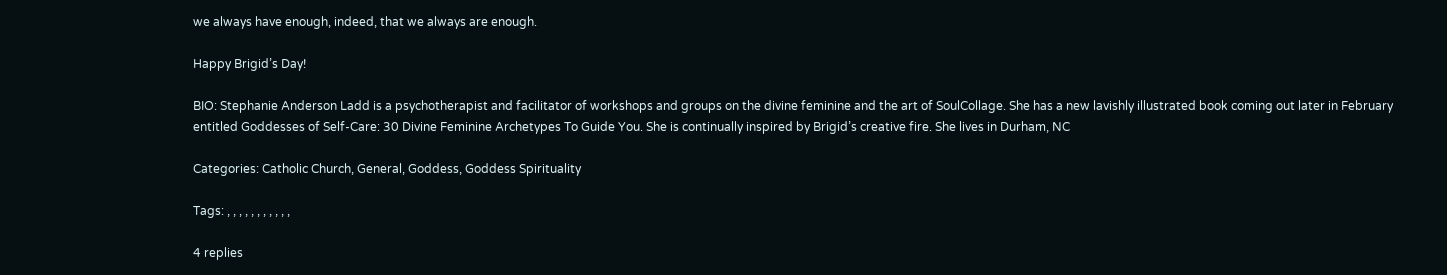we always have enough, indeed, that we always are enough.

Happy Brigid’s Day!

BIO: Stephanie Anderson Ladd is a psychotherapist and facilitator of workshops and groups on the divine feminine and the art of SoulCollage. She has a new lavishly illustrated book coming out later in February entitled Goddesses of Self-Care: 30 Divine Feminine Archetypes To Guide You. She is continually inspired by Brigid’s creative fire. She lives in Durham, NC

Categories: Catholic Church, General, Goddess, Goddess Spirituality

Tags: , , , , , , , , , , ,

4 replies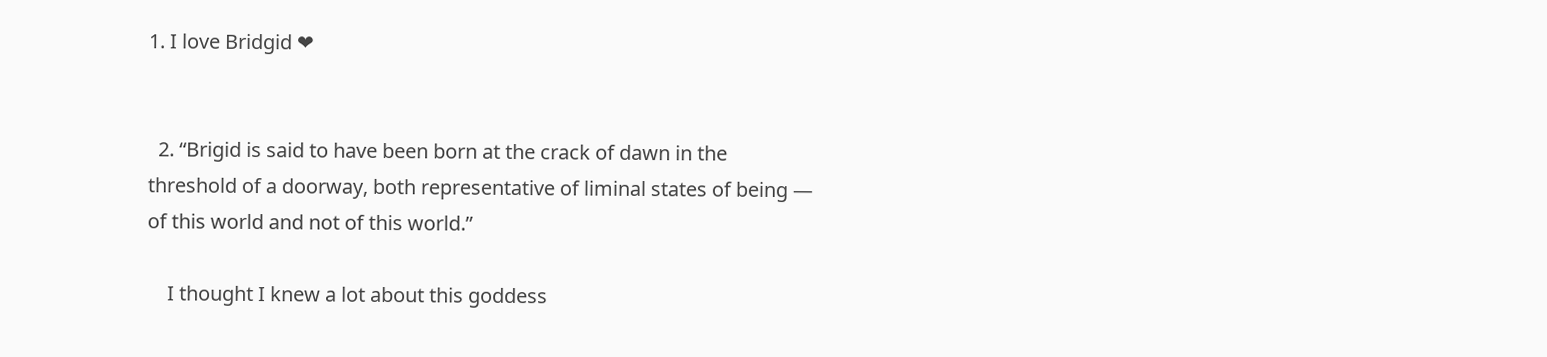1. I love Bridgid ❤


  2. “Brigid is said to have been born at the crack of dawn in the threshold of a doorway, both representative of liminal states of being — of this world and not of this world.”

    I thought I knew a lot about this goddess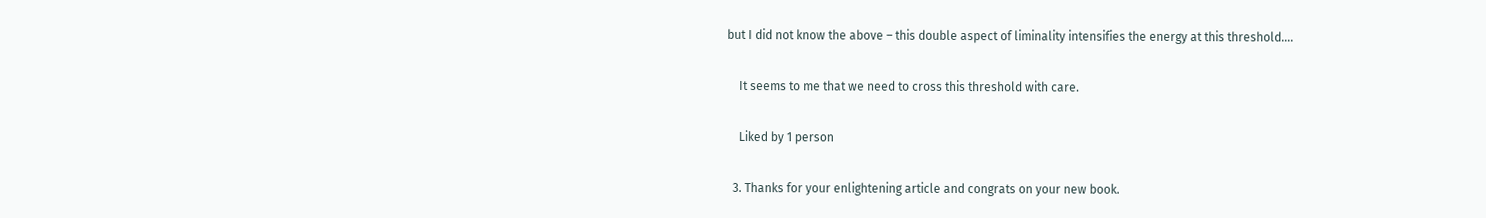but I did not know the above – this double aspect of liminality intensifies the energy at this threshold….

    It seems to me that we need to cross this threshold with care.

    Liked by 1 person

  3. Thanks for your enlightening article and congrats on your new book.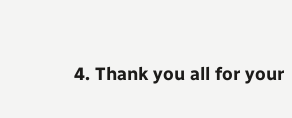4. Thank you all for your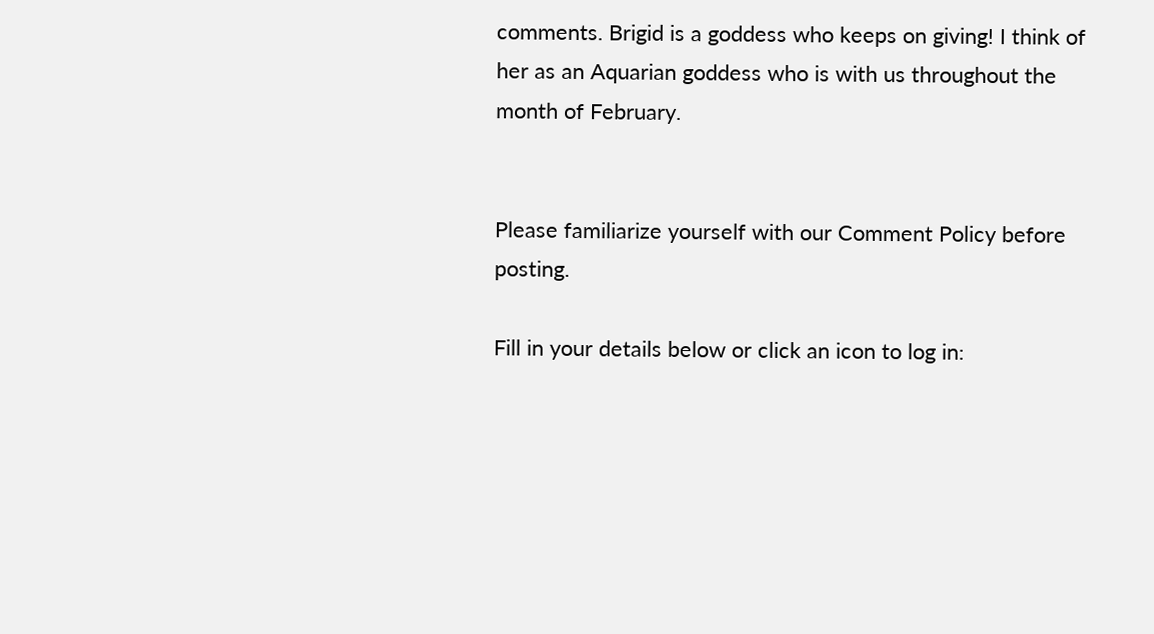comments. Brigid is a goddess who keeps on giving! I think of her as an Aquarian goddess who is with us throughout the month of February.


Please familiarize yourself with our Comment Policy before posting.

Fill in your details below or click an icon to log in: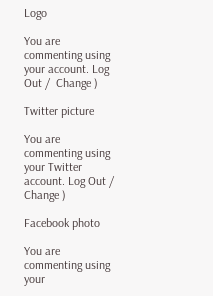Logo

You are commenting using your account. Log Out /  Change )

Twitter picture

You are commenting using your Twitter account. Log Out /  Change )

Facebook photo

You are commenting using your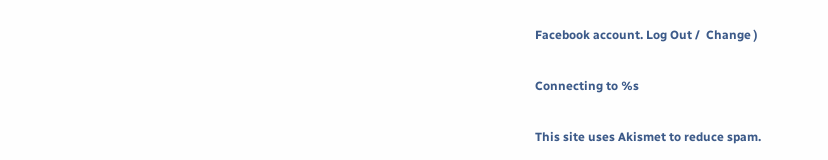Facebook account. Log Out /  Change )

Connecting to %s

This site uses Akismet to reduce spam.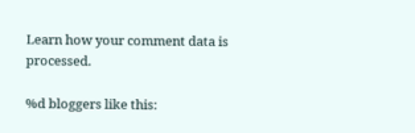Learn how your comment data is processed.

%d bloggers like this: